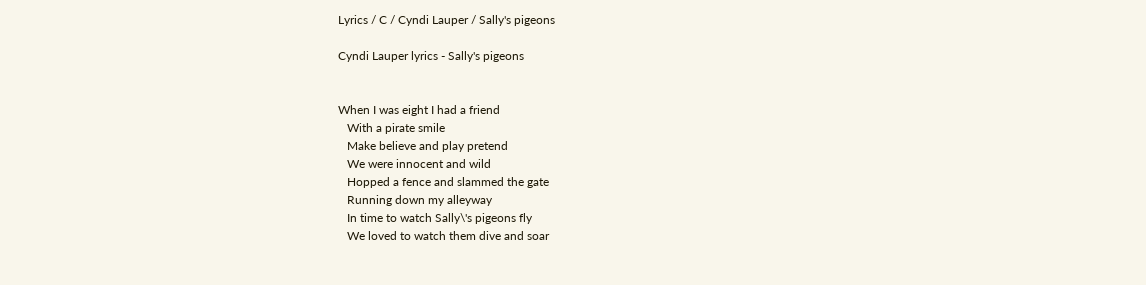Lyrics / C / Cyndi Lauper / Sally's pigeons

Cyndi Lauper lyrics - Sally's pigeons


When I was eight I had a friend
   With a pirate smile
   Make believe and play pretend
   We were innocent and wild
   Hopped a fence and slammed the gate
   Running down my alleyway
   In time to watch Sally\'s pigeons fly
   We loved to watch them dive and soar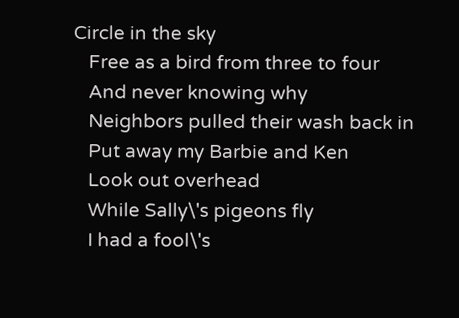Circle in the sky
   Free as a bird from three to four
   And never knowing why
   Neighbors pulled their wash back in
   Put away my Barbie and Ken
   Look out overhead
   While Sally\'s pigeons fly
   I had a fool\'s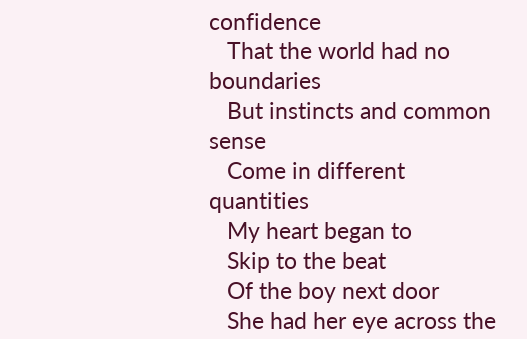confidence
   That the world had no boundaries
   But instincts and common sense
   Come in different quantities
   My heart began to
   Skip to the beat
   Of the boy next door
   She had her eye across the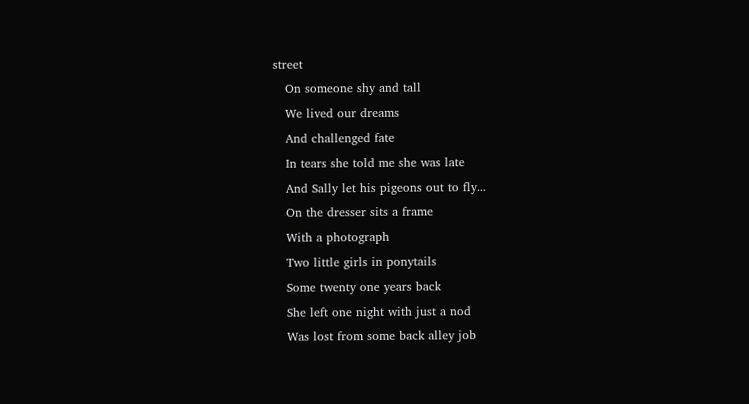street
   On someone shy and tall
   We lived our dreams
   And challenged fate
   In tears she told me she was late
   And Sally let his pigeons out to fly...
   On the dresser sits a frame
   With a photograph
   Two little girls in ponytails
   Some twenty one years back
   She left one night with just a nod
   Was lost from some back alley job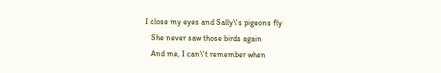I close my eyes and Sally\'s pigeons fly
   She never saw those birds again
   And me, I can\'t remember when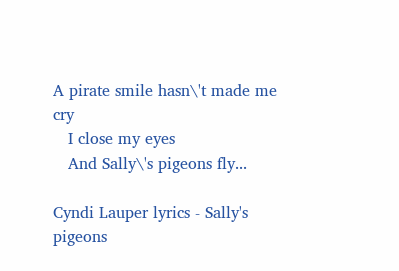A pirate smile hasn\'t made me cry
   I close my eyes
   And Sally\'s pigeons fly...

Cyndi Lauper lyrics - Sally's pigeons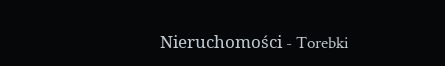Nieruchomości - Torebki